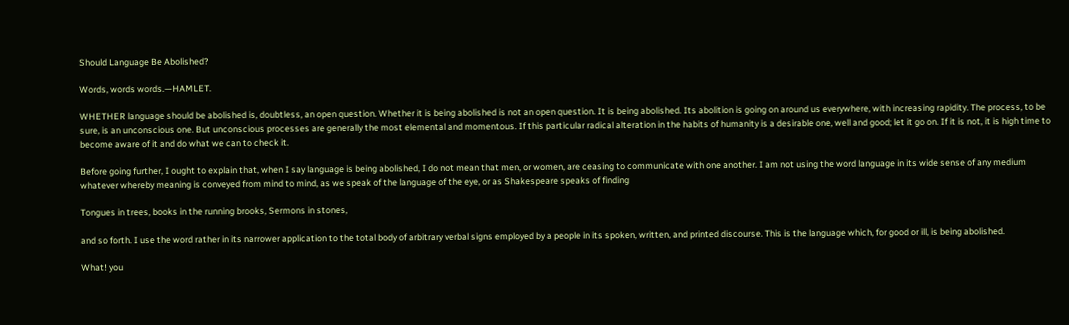Should Language Be Abolished?

Words, words words.—HAMLET.

WHETHER language should be abolished is, doubtless, an open question. Whether it is being abolished is not an open question. It is being abolished. Its abolition is going on around us everywhere, with increasing rapidity. The process, to be sure, is an unconscious one. But unconscious processes are generally the most elemental and momentous. If this particular radical alteration in the habits of humanity is a desirable one, well and good; let it go on. If it is not, it is high time to become aware of it and do what we can to check it.

Before going further, I ought to explain that, when I say language is being abolished, I do not mean that men, or women, are ceasing to communicate with one another. I am not using the word language in its wide sense of any medium whatever whereby meaning is conveyed from mind to mind, as we speak of the language of the eye, or as Shakespeare speaks of finding

Tongues in trees, books in the running brooks, Sermons in stones,

and so forth. I use the word rather in its narrower application to the total body of arbitrary verbal signs employed by a people in its spoken, written, and printed discourse. This is the language which, for good or ill, is being abolished.

What! you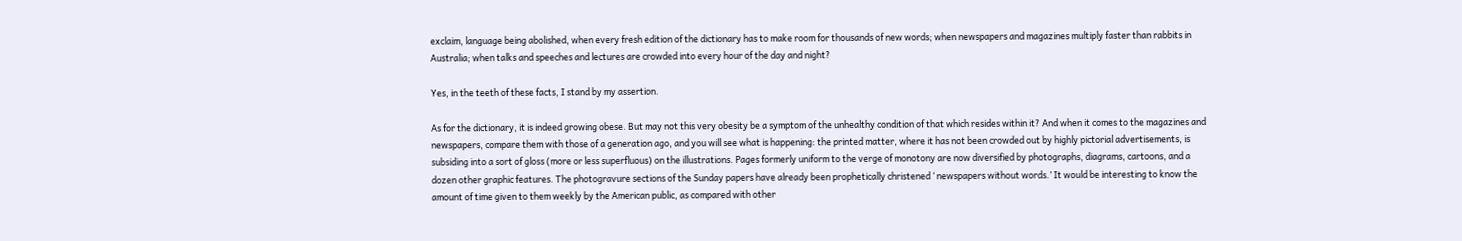exclaim, language being abolished, when every fresh edition of the dictionary has to make room for thousands of new words; when newspapers and magazines multiply faster than rabbits in Australia; when talks and speeches and lectures are crowded into every hour of the day and night?

Yes, in the teeth of these facts, I stand by my assertion.

As for the dictionary, it is indeed growing obese. But may not this very obesity be a symptom of the unhealthy condition of that which resides within it? And when it comes to the magazines and newspapers, compare them with those of a generation ago, and you will see what is happening: the printed matter, where it has not been crowded out by highly pictorial advertisements, is subsiding into a sort of gloss (more or less superfluous) on the illustrations. Pages formerly uniform to the verge of monotony are now diversified by photographs, diagrams, cartoons, and a dozen other graphic features. The photogravure sections of the Sunday papers have already been prophetically christened ‘ newspapers without words.’ It would be interesting to know the amount of time given to them weekly by the American public, as compared with other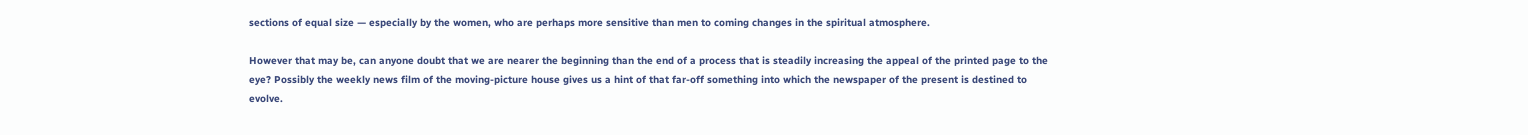sections of equal size — especially by the women, who are perhaps more sensitive than men to coming changes in the spiritual atmosphere.

However that may be, can anyone doubt that we are nearer the beginning than the end of a process that is steadily increasing the appeal of the printed page to the eye? Possibly the weekly news film of the moving-picture house gives us a hint of that far-off something into which the newspaper of the present is destined to evolve.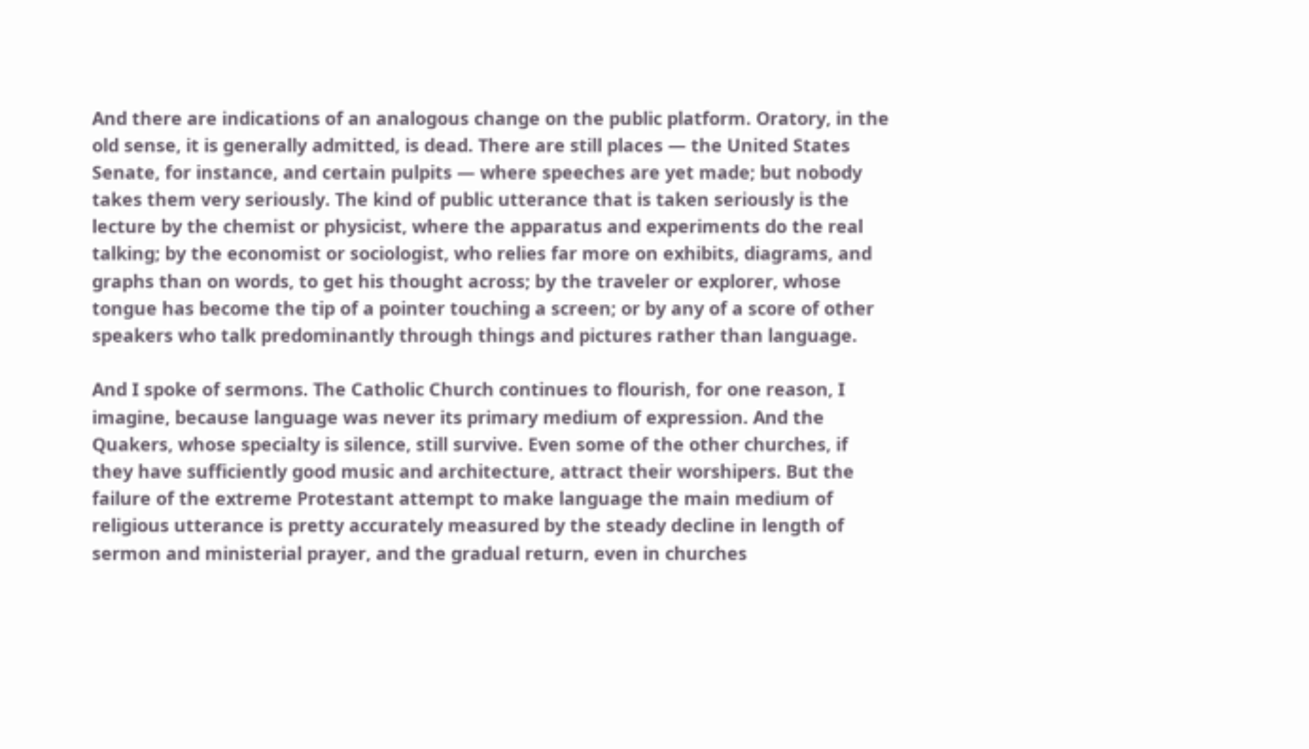And there are indications of an analogous change on the public platform. Oratory, in the old sense, it is generally admitted, is dead. There are still places — the United States Senate, for instance, and certain pulpits — where speeches are yet made; but nobody takes them very seriously. The kind of public utterance that is taken seriously is the lecture by the chemist or physicist, where the apparatus and experiments do the real talking; by the economist or sociologist, who relies far more on exhibits, diagrams, and graphs than on words, to get his thought across; by the traveler or explorer, whose tongue has become the tip of a pointer touching a screen; or by any of a score of other speakers who talk predominantly through things and pictures rather than language.

And I spoke of sermons. The Catholic Church continues to flourish, for one reason, I imagine, because language was never its primary medium of expression. And the Quakers, whose specialty is silence, still survive. Even some of the other churches, if they have sufficiently good music and architecture, attract their worshipers. But the failure of the extreme Protestant attempt to make language the main medium of religious utterance is pretty accurately measured by the steady decline in length of sermon and ministerial prayer, and the gradual return, even in churches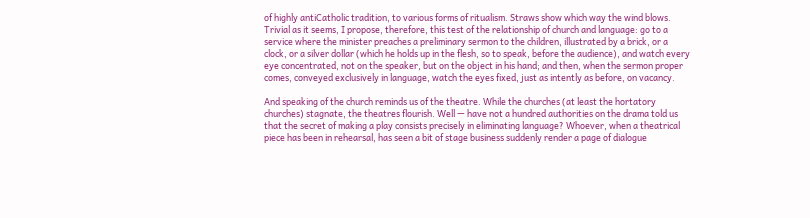of highly antiCatholic tradition, to various forms of ritualism. Straws show which way the wind blows. Trivial as it seems, I propose, therefore, this test of the relationship of church and language: go to a service where the minister preaches a preliminary sermon to the children, illustrated by a brick, or a clock, or a silver dollar (which he holds up in the flesh, so to speak, before the audience), and watch every eye concentrated, not on the speaker, but on the object in his hand; and then, when the sermon proper comes, conveyed exclusively in language, watch the eyes fixed, just as intently as before, on vacancy.

And speaking of the church reminds us of the theatre. While the churches (at least the hortatory churches) stagnate, the theatres flourish. Well — have not a hundred authorities on the drama told us that the secret of making a play consists precisely in eliminating language? Whoever, when a theatrical piece has been in rehearsal, has seen a bit of stage business suddenly render a page of dialogue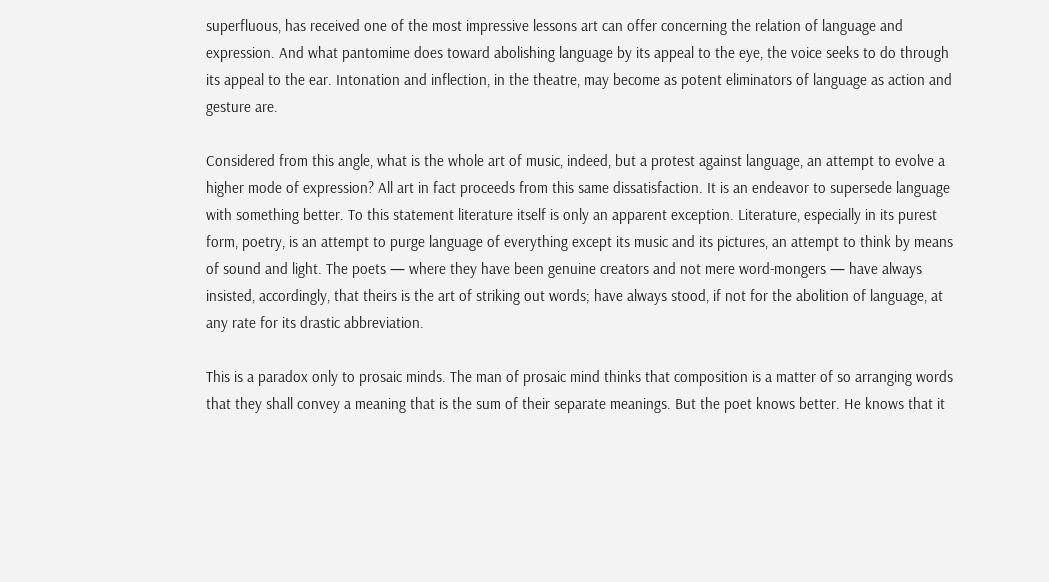superfluous, has received one of the most impressive lessons art can offer concerning the relation of language and expression. And what pantomime does toward abolishing language by its appeal to the eye, the voice seeks to do through its appeal to the ear. Intonation and inflection, in the theatre, may become as potent eliminators of language as action and gesture are.

Considered from this angle, what is the whole art of music, indeed, but a protest against language, an attempt to evolve a higher mode of expression? All art in fact proceeds from this same dissatisfaction. It is an endeavor to supersede language with something better. To this statement literature itself is only an apparent exception. Literature, especially in its purest form, poetry, is an attempt to purge language of everything except its music and its pictures, an attempt to think by means of sound and light. The poets — where they have been genuine creators and not mere word-mongers — have always insisted, accordingly, that theirs is the art of striking out words; have always stood, if not for the abolition of language, at any rate for its drastic abbreviation.

This is a paradox only to prosaic minds. The man of prosaic mind thinks that composition is a matter of so arranging words that they shall convey a meaning that is the sum of their separate meanings. But the poet knows better. He knows that it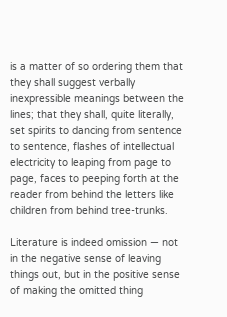is a matter of so ordering them that they shall suggest verbally inexpressible meanings between the lines; that they shall, quite literally, set spirits to dancing from sentence to sentence, flashes of intellectual electricity to leaping from page to page, faces to peeping forth at the reader from behind the letters like children from behind tree-trunks.

Literature is indeed omission — not in the negative sense of leaving things out, but in the positive sense of making the omitted thing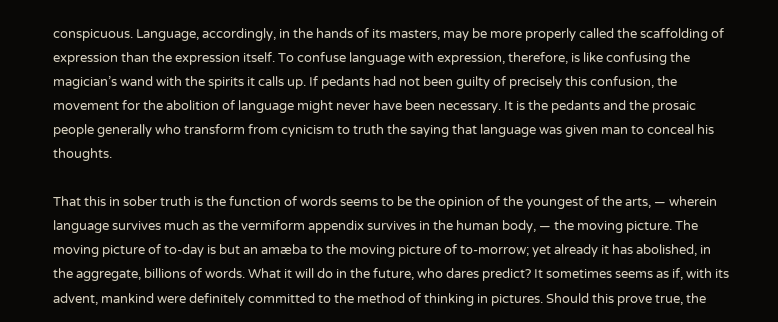conspicuous. Language, accordingly, in the hands of its masters, may be more properly called the scaffolding of expression than the expression itself. To confuse language with expression, therefore, is like confusing the magician’s wand with the spirits it calls up. If pedants had not been guilty of precisely this confusion, the movement for the abolition of language might never have been necessary. It is the pedants and the prosaic people generally who transform from cynicism to truth the saying that language was given man to conceal his thoughts.

That this in sober truth is the function of words seems to be the opinion of the youngest of the arts, — wherein language survives much as the vermiform appendix survives in the human body, — the moving picture. The moving picture of to-day is but an amæba to the moving picture of to-morrow; yet already it has abolished, in the aggregate, billions of words. What it will do in the future, who dares predict? It sometimes seems as if, with its advent, mankind were definitely committed to the method of thinking in pictures. Should this prove true, the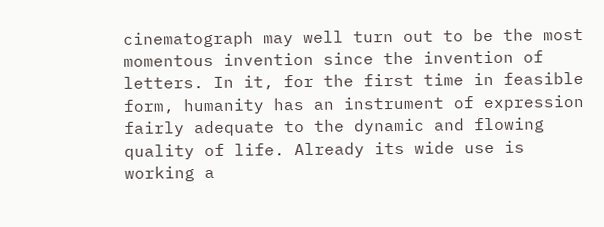cinematograph may well turn out to be the most momentous invention since the invention of letters. In it, for the first time in feasible form, humanity has an instrument of expression fairly adequate to the dynamic and flowing quality of life. Already its wide use is working a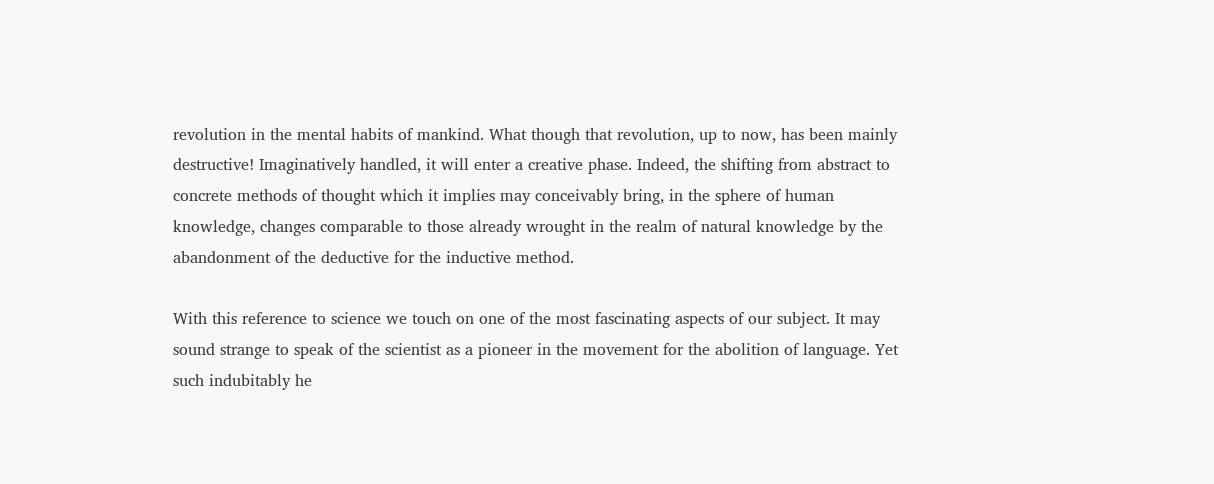revolution in the mental habits of mankind. What though that revolution, up to now, has been mainly destructive! Imaginatively handled, it will enter a creative phase. Indeed, the shifting from abstract to concrete methods of thought which it implies may conceivably bring, in the sphere of human knowledge, changes comparable to those already wrought in the realm of natural knowledge by the abandonment of the deductive for the inductive method.

With this reference to science we touch on one of the most fascinating aspects of our subject. It may sound strange to speak of the scientist as a pioneer in the movement for the abolition of language. Yet such indubitably he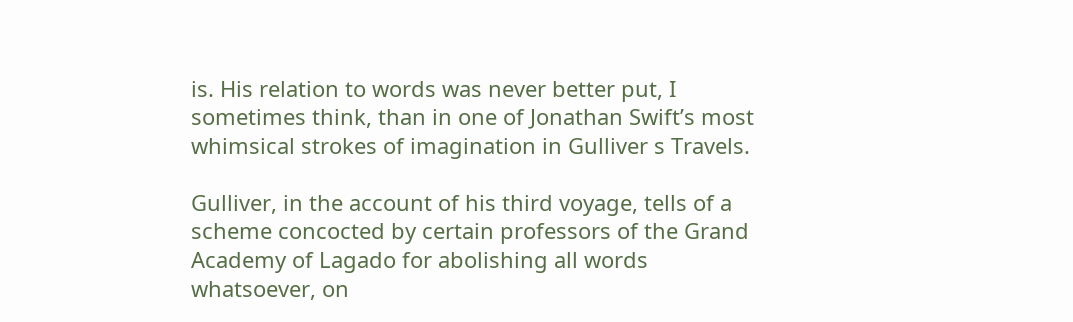is. His relation to words was never better put, I sometimes think, than in one of Jonathan Swift’s most whimsical strokes of imagination in Gulliver s Travels.

Gulliver, in the account of his third voyage, tells of a scheme concocted by certain professors of the Grand Academy of Lagado for abolishing all words whatsoever, on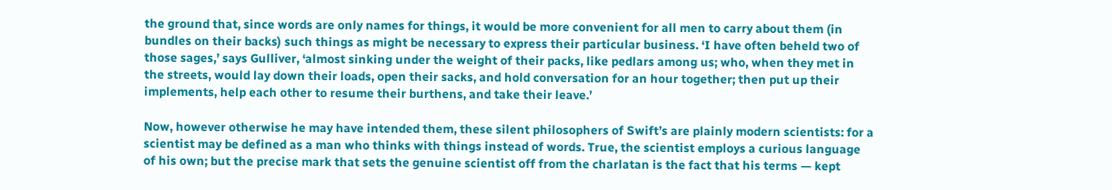the ground that, since words are only names for things, it would be more convenient for all men to carry about them (in bundles on their backs) such things as might be necessary to express their particular business. ‘I have often beheld two of those sages,’ says Gulliver, ‘almost sinking under the weight of their packs, like pedlars among us; who, when they met in the streets, would lay down their loads, open their sacks, and hold conversation for an hour together; then put up their implements, help each other to resume their burthens, and take their leave.’

Now, however otherwise he may have intended them, these silent philosophers of Swift’s are plainly modern scientists: for a scientist may be defined as a man who thinks with things instead of words. True, the scientist employs a curious language of his own; but the precise mark that sets the genuine scientist off from the charlatan is the fact that his terms — kept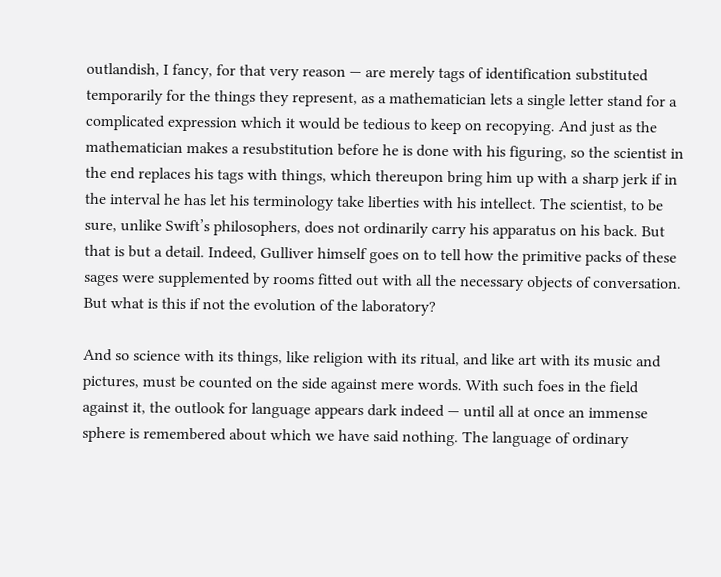outlandish, I fancy, for that very reason — are merely tags of identification substituted temporarily for the things they represent, as a mathematician lets a single letter stand for a complicated expression which it would be tedious to keep on recopying. And just as the mathematician makes a resubstitution before he is done with his figuring, so the scientist in the end replaces his tags with things, which thereupon bring him up with a sharp jerk if in the interval he has let his terminology take liberties with his intellect. The scientist, to be sure, unlike Swift’s philosophers, does not ordinarily carry his apparatus on his back. But that is but a detail. Indeed, Gulliver himself goes on to tell how the primitive packs of these sages were supplemented by rooms fitted out with all the necessary objects of conversation. But what is this if not the evolution of the laboratory?

And so science with its things, like religion with its ritual, and like art with its music and pictures, must be counted on the side against mere words. With such foes in the field against it, the outlook for language appears dark indeed — until all at once an immense sphere is remembered about which we have said nothing. The language of ordinary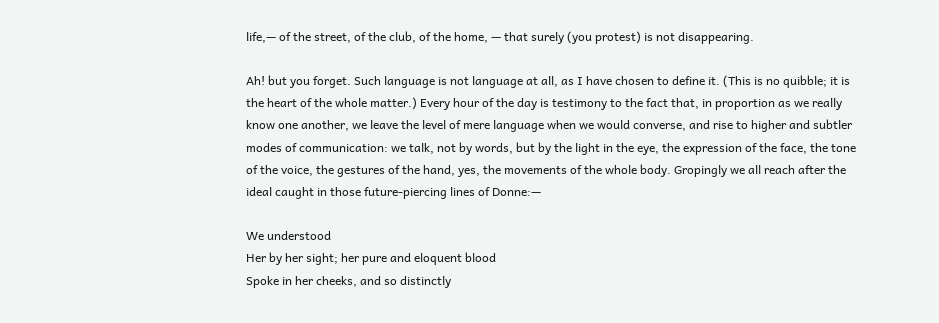life,— of the street, of the club, of the home, — that surely (you protest) is not disappearing.

Ah! but you forget. Such language is not language at all, as I have chosen to define it. (This is no quibble; it is the heart of the whole matter.) Every hour of the day is testimony to the fact that, in proportion as we really know one another, we leave the level of mere language when we would converse, and rise to higher and subtler modes of communication: we talk, not by words, but by the light in the eye, the expression of the face, the tone of the voice, the gestures of the hand, yes, the movements of the whole body. Gropingly we all reach after the ideal caught in those future-piercing lines of Donne:—

We understood
Her by her sight; her pure and eloquent blood
Spoke in her cheeks, and so distinctly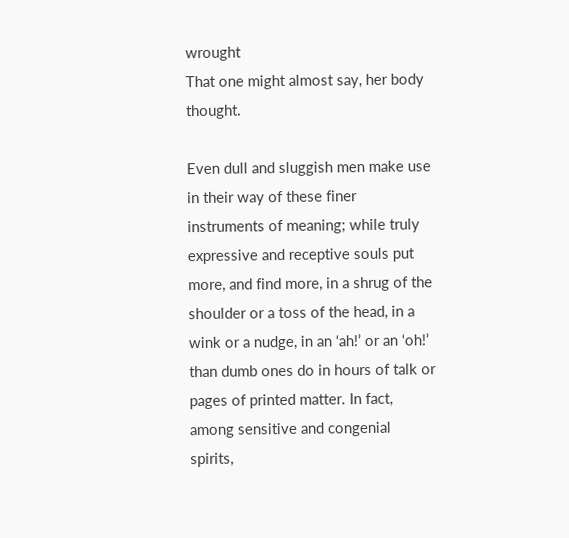wrought
That one might almost say, her body thought.

Even dull and sluggish men make use in their way of these finer instruments of meaning; while truly expressive and receptive souls put more, and find more, in a shrug of the shoulder or a toss of the head, in a wink or a nudge, in an ‘ah!’ or an ‘oh!’ than dumb ones do in hours of talk or pages of printed matter. In fact, among sensitive and congenial spirits,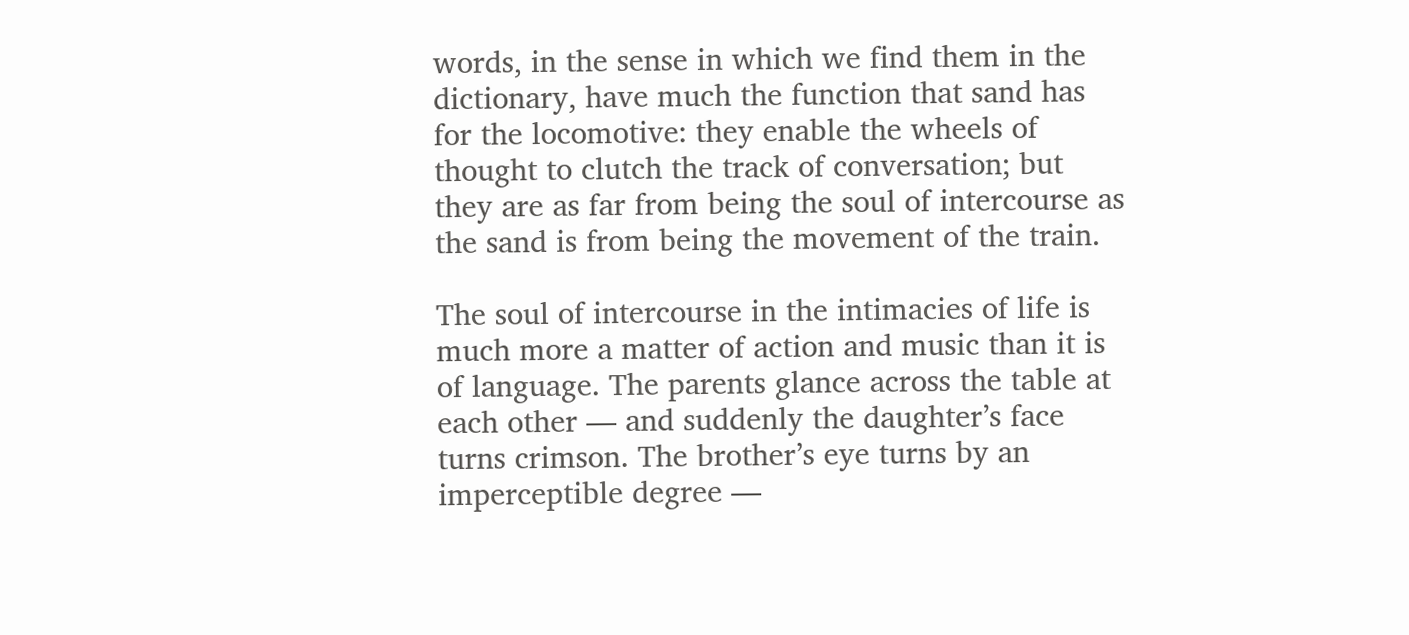words, in the sense in which we find them in the dictionary, have much the function that sand has for the locomotive: they enable the wheels of thought to clutch the track of conversation; but they are as far from being the soul of intercourse as the sand is from being the movement of the train.

The soul of intercourse in the intimacies of life is much more a matter of action and music than it is of language. The parents glance across the table at each other — and suddenly the daughter’s face turns crimson. The brother’s eye turns by an imperceptible degree —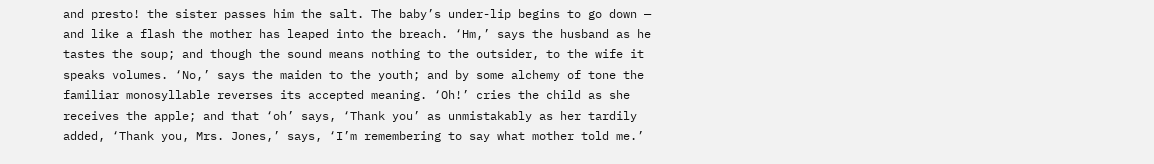and presto! the sister passes him the salt. The baby’s under-lip begins to go down — and like a flash the mother has leaped into the breach. ‘Hm,’ says the husband as he tastes the soup; and though the sound means nothing to the outsider, to the wife it speaks volumes. ‘No,’ says the maiden to the youth; and by some alchemy of tone the familiar monosyllable reverses its accepted meaning. ‘Oh!’ cries the child as she receives the apple; and that ‘oh’ says, ‘Thank you’ as unmistakably as her tardily added, ‘Thank you, Mrs. Jones,’ says, ‘I’m remembering to say what mother told me.’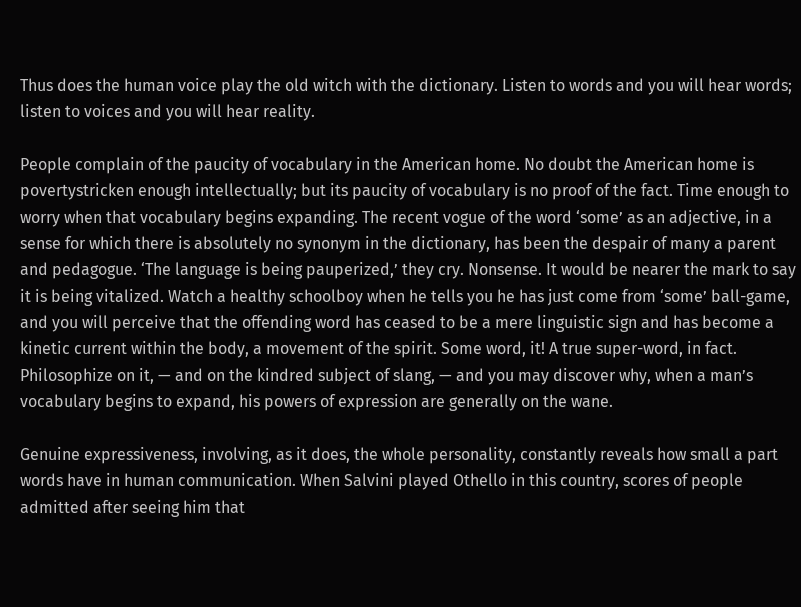Thus does the human voice play the old witch with the dictionary. Listen to words and you will hear words; listen to voices and you will hear reality.

People complain of the paucity of vocabulary in the American home. No doubt the American home is povertystricken enough intellectually; but its paucity of vocabulary is no proof of the fact. Time enough to worry when that vocabulary begins expanding. The recent vogue of the word ‘some’ as an adjective, in a sense for which there is absolutely no synonym in the dictionary, has been the despair of many a parent and pedagogue. ‘The language is being pauperized,’ they cry. Nonsense. It would be nearer the mark to say it is being vitalized. Watch a healthy schoolboy when he tells you he has just come from ‘some’ ball-game, and you will perceive that the offending word has ceased to be a mere linguistic sign and has become a kinetic current within the body, a movement of the spirit. Some word, it! A true super-word, in fact. Philosophize on it, — and on the kindred subject of slang, — and you may discover why, when a man’s vocabulary begins to expand, his powers of expression are generally on the wane.

Genuine expressiveness, involving, as it does, the whole personality, constantly reveals how small a part words have in human communication. When Salvini played Othello in this country, scores of people admitted after seeing him that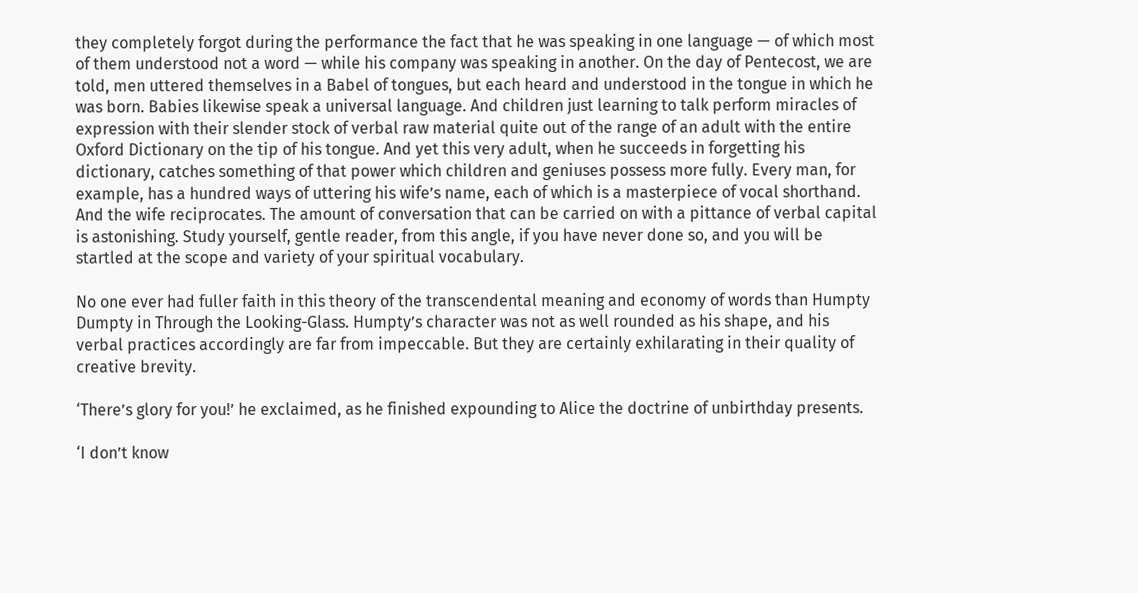they completely forgot during the performance the fact that he was speaking in one language — of which most of them understood not a word — while his company was speaking in another. On the day of Pentecost, we are told, men uttered themselves in a Babel of tongues, but each heard and understood in the tongue in which he was born. Babies likewise speak a universal language. And children just learning to talk perform miracles of expression with their slender stock of verbal raw material quite out of the range of an adult with the entire Oxford Dictionary on the tip of his tongue. And yet this very adult, when he succeeds in forgetting his dictionary, catches something of that power which children and geniuses possess more fully. Every man, for example, has a hundred ways of uttering his wife’s name, each of which is a masterpiece of vocal shorthand. And the wife reciprocates. The amount of conversation that can be carried on with a pittance of verbal capital is astonishing. Study yourself, gentle reader, from this angle, if you have never done so, and you will be startled at the scope and variety of your spiritual vocabulary.

No one ever had fuller faith in this theory of the transcendental meaning and economy of words than Humpty Dumpty in Through the Looking-Glass. Humpty’s character was not as well rounded as his shape, and his verbal practices accordingly are far from impeccable. But they are certainly exhilarating in their quality of creative brevity.

‘There’s glory for you!’ he exclaimed, as he finished expounding to Alice the doctrine of unbirthday presents.

‘I don’t know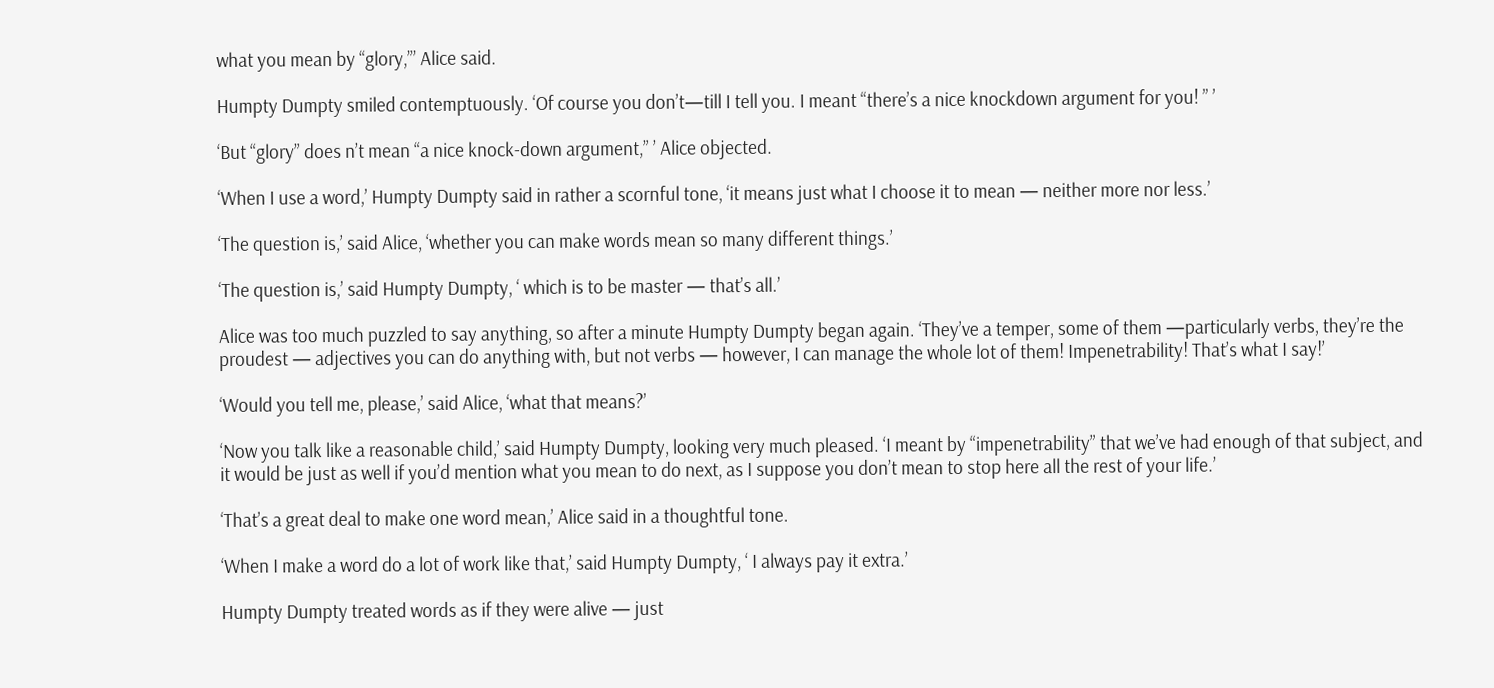what you mean by “glory,”’ Alice said.

Humpty Dumpty smiled contemptuously. ‘Of course you don’t—till I tell you. I meant “there’s a nice knockdown argument for you! ” ’

‘But “glory” does n’t mean “a nice knock-down argument,” ’ Alice objected.

‘When I use a word,’ Humpty Dumpty said in rather a scornful tone, ‘it means just what I choose it to mean — neither more nor less.’

‘The question is,’ said Alice, ‘whether you can make words mean so many different things.’

‘The question is,’ said Humpty Dumpty, ‘ which is to be master — that’s all.’

Alice was too much puzzled to say anything, so after a minute Humpty Dumpty began again. ‘They’ve a temper, some of them —particularly verbs, they’re the proudest — adjectives you can do anything with, but not verbs — however, I can manage the whole lot of them! Impenetrability! That’s what I say!’

‘Would you tell me, please,’ said Alice, ‘what that means?’

‘Now you talk like a reasonable child,’ said Humpty Dumpty, looking very much pleased. ‘I meant by “impenetrability” that we’ve had enough of that subject, and it would be just as well if you’d mention what you mean to do next, as I suppose you don’t mean to stop here all the rest of your life.’

‘That’s a great deal to make one word mean,’ Alice said in a thoughtful tone.

‘When I make a word do a lot of work like that,’ said Humpty Dumpty, ‘ I always pay it extra.’

Humpty Dumpty treated words as if they were alive — just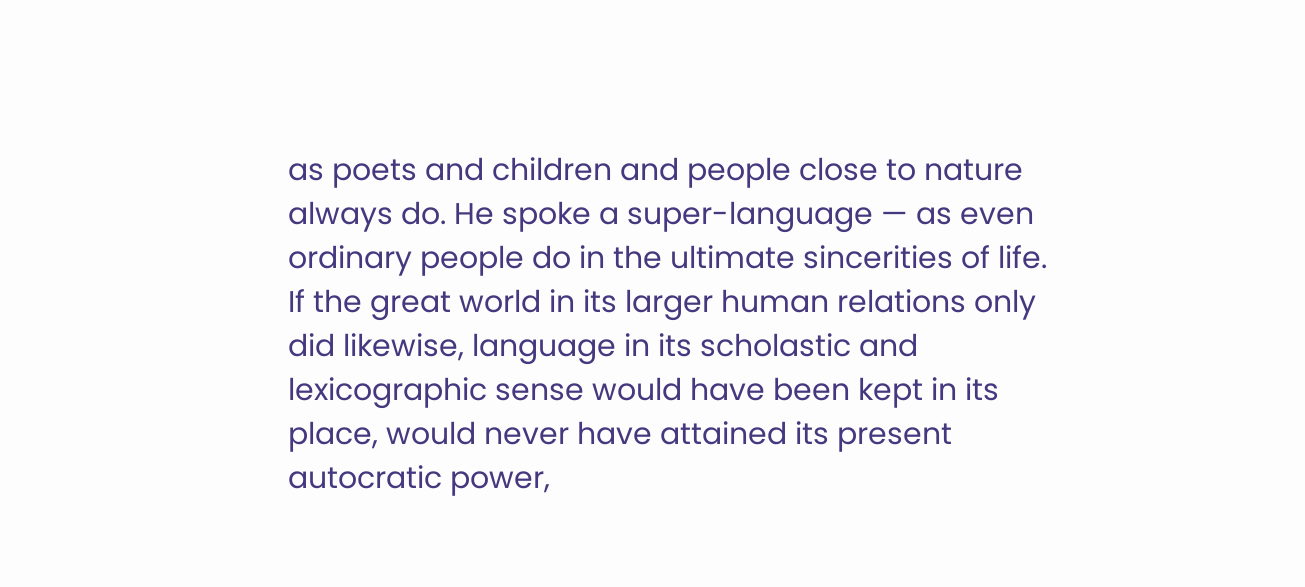as poets and children and people close to nature always do. He spoke a super-language — as even ordinary people do in the ultimate sincerities of life. If the great world in its larger human relations only did likewise, language in its scholastic and lexicographic sense would have been kept in its place, would never have attained its present autocratic power,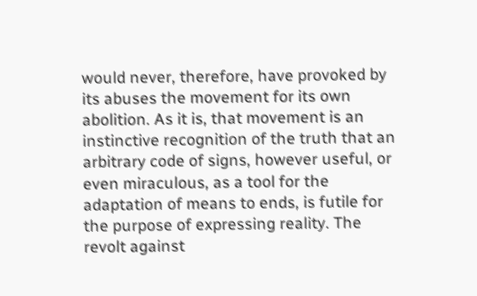would never, therefore, have provoked by its abuses the movement for its own abolition. As it is, that movement is an instinctive recognition of the truth that an arbitrary code of signs, however useful, or even miraculous, as a tool for the adaptation of means to ends, is futile for the purpose of expressing reality. The revolt against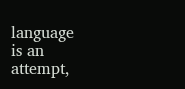language is an attempt,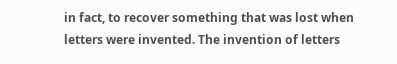in fact, to recover something that was lost when letters were invented. The invention of letters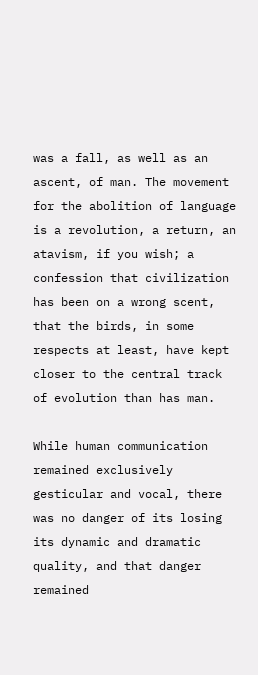was a fall, as well as an ascent, of man. The movement for the abolition of language is a revolution, a return, an atavism, if you wish; a confession that civilization has been on a wrong scent, that the birds, in some respects at least, have kept closer to the central track of evolution than has man.

While human communication remained exclusively gesticular and vocal, there was no danger of its losing its dynamic and dramatic quality, and that danger remained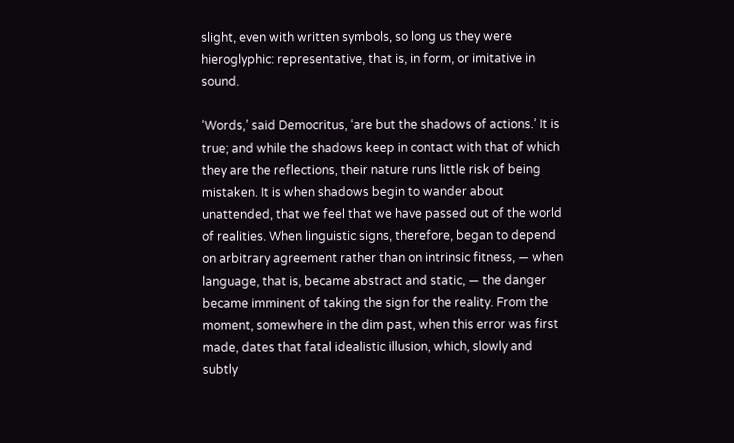slight, even with written symbols, so long us they were hieroglyphic: representative, that is, in form, or imitative in sound.

‘Words,’ said Democritus, ‘are but the shadows of actions.’ It is true; and while the shadows keep in contact with that of which they are the reflections, their nature runs little risk of being mistaken. It is when shadows begin to wander about unattended, that we feel that we have passed out of the world of realities. When linguistic signs, therefore, began to depend on arbitrary agreement rather than on intrinsic fitness, — when language, that is, became abstract and static, — the danger became imminent of taking the sign for the reality. From the moment, somewhere in the dim past, when this error was first made, dates that fatal idealistic illusion, which, slowly and subtly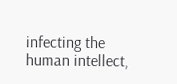infecting the human intellect,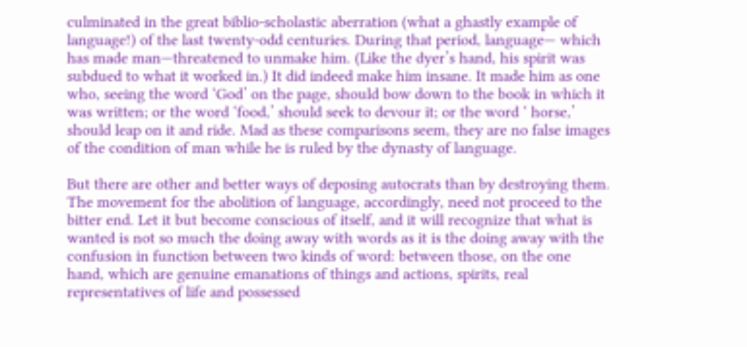culminated in the great biblio-scholastic aberration (what a ghastly example of language!) of the last twenty-odd centuries. During that period, language— which has made man—threatened to unmake him. (Like the dyer’s hand, his spirit was subdued to what it worked in.) It did indeed make him insane. It made him as one who, seeing the word ‘God’ on the page, should bow down to the book in which it was written; or the word ‘food,’ should seek to devour it; or the word ‘ horse,’ should leap on it and ride. Mad as these comparisons seem, they are no false images of the condition of man while he is ruled by the dynasty of language.

But there are other and better ways of deposing autocrats than by destroying them. The movement for the abolition of language, accordingly, need not proceed to the bitter end. Let it but become conscious of itself, and it will recognize that what is wanted is not so much the doing away with words as it is the doing away with the confusion in function between two kinds of word: between those, on the one hand, which are genuine emanations of things and actions, spirits, real representatives of life and possessed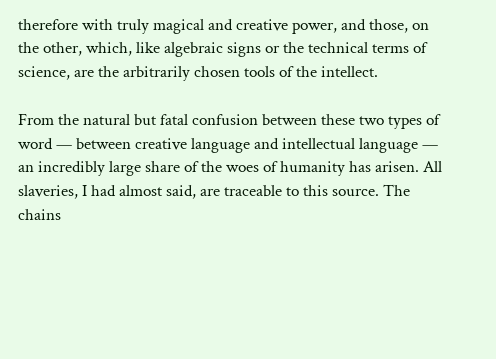therefore with truly magical and creative power, and those, on the other, which, like algebraic signs or the technical terms of science, are the arbitrarily chosen tools of the intellect.

From the natural but fatal confusion between these two types of word — between creative language and intellectual language — an incredibly large share of the woes of humanity has arisen. All slaveries, I had almost said, are traceable to this source. The chains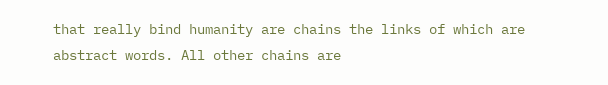that really bind humanity are chains the links of which are abstract words. All other chains are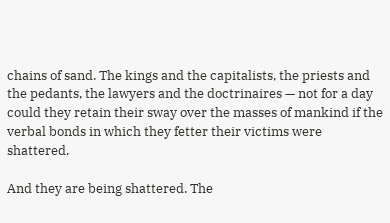chains of sand. The kings and the capitalists, the priests and the pedants, the lawyers and the doctrinaires — not for a day could they retain their sway over the masses of mankind if the verbal bonds in which they fetter their victims were shattered.

And they are being shattered. The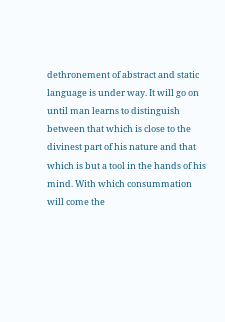dethronement of abstract and static language is under way. It will go on until man learns to distinguish between that which is close to the divinest part of his nature and that which is but a tool in the hands of his mind. With which consummation will come the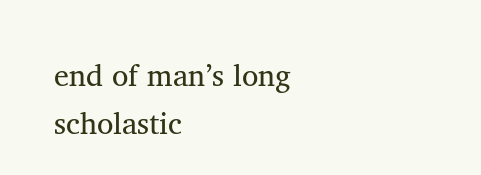end of man’s long scholastic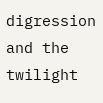digression and the twilight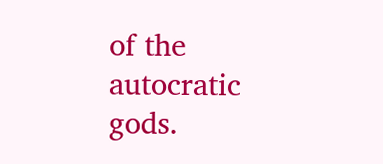of the autocratic gods.